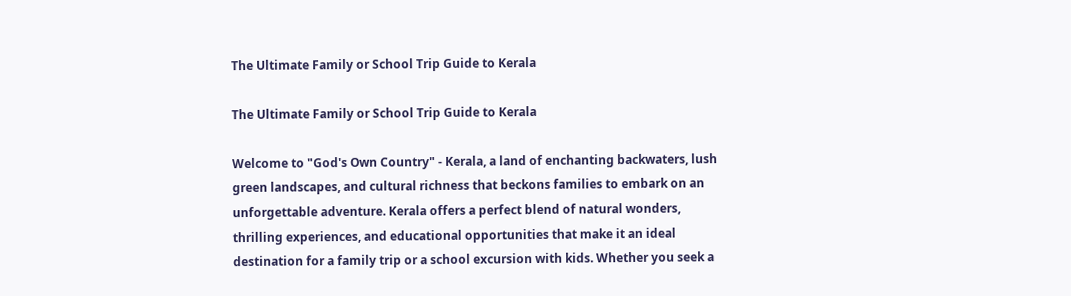The Ultimate Family or School Trip Guide to Kerala

The Ultimate Family or School Trip Guide to Kerala

Welcome to "God's Own Country" - Kerala, a land of enchanting backwaters, lush green landscapes, and cultural richness that beckons families to embark on an unforgettable adventure. Kerala offers a perfect blend of natural wonders, thrilling experiences, and educational opportunities that make it an ideal destination for a family trip or a school excursion with kids. Whether you seek a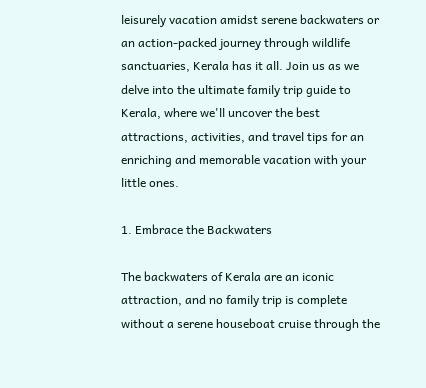leisurely vacation amidst serene backwaters or an action-packed journey through wildlife sanctuaries, Kerala has it all. Join us as we delve into the ultimate family trip guide to Kerala, where we'll uncover the best attractions, activities, and travel tips for an enriching and memorable vacation with your little ones.

1. Embrace the Backwaters

The backwaters of Kerala are an iconic attraction, and no family trip is complete without a serene houseboat cruise through the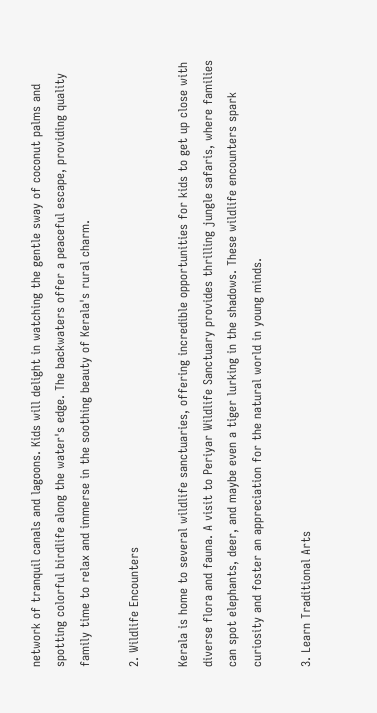network of tranquil canals and lagoons. Kids will delight in watching the gentle sway of coconut palms and spotting colorful birdlife along the water's edge. The backwaters offer a peaceful escape, providing quality family time to relax and immerse in the soothing beauty of Kerala's rural charm.

2. Wildlife Encounters

Kerala is home to several wildlife sanctuaries, offering incredible opportunities for kids to get up close with diverse flora and fauna. A visit to Periyar Wildlife Sanctuary provides thrilling jungle safaris, where families can spot elephants, deer, and maybe even a tiger lurking in the shadows. These wildlife encounters spark curiosity and foster an appreciation for the natural world in young minds.

3. Learn Traditional Arts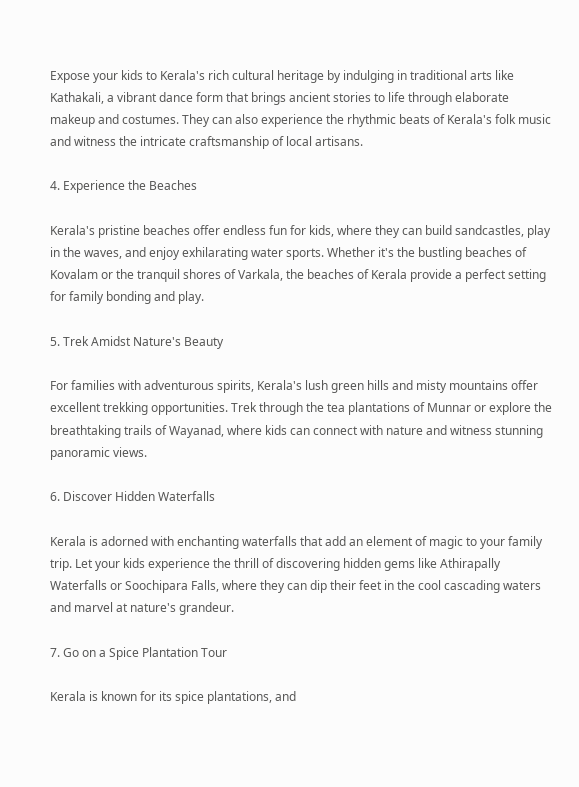Expose your kids to Kerala's rich cultural heritage by indulging in traditional arts like Kathakali, a vibrant dance form that brings ancient stories to life through elaborate makeup and costumes. They can also experience the rhythmic beats of Kerala's folk music and witness the intricate craftsmanship of local artisans.

4. Experience the Beaches

Kerala's pristine beaches offer endless fun for kids, where they can build sandcastles, play in the waves, and enjoy exhilarating water sports. Whether it's the bustling beaches of Kovalam or the tranquil shores of Varkala, the beaches of Kerala provide a perfect setting for family bonding and play.

5. Trek Amidst Nature's Beauty

For families with adventurous spirits, Kerala's lush green hills and misty mountains offer excellent trekking opportunities. Trek through the tea plantations of Munnar or explore the breathtaking trails of Wayanad, where kids can connect with nature and witness stunning panoramic views.

6. Discover Hidden Waterfalls

Kerala is adorned with enchanting waterfalls that add an element of magic to your family trip. Let your kids experience the thrill of discovering hidden gems like Athirapally Waterfalls or Soochipara Falls, where they can dip their feet in the cool cascading waters and marvel at nature's grandeur.

7. Go on a Spice Plantation Tour

Kerala is known for its spice plantations, and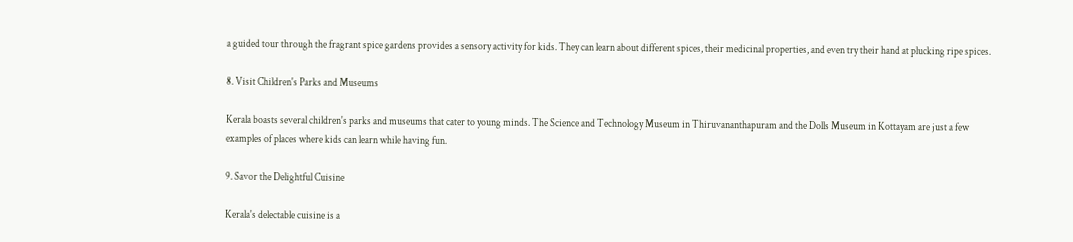a guided tour through the fragrant spice gardens provides a sensory activity for kids. They can learn about different spices, their medicinal properties, and even try their hand at plucking ripe spices.

8. Visit Children's Parks and Museums

Kerala boasts several children's parks and museums that cater to young minds. The Science and Technology Museum in Thiruvananthapuram and the Dolls Museum in Kottayam are just a few examples of places where kids can learn while having fun.

9. Savor the Delightful Cuisine

Kerala's delectable cuisine is a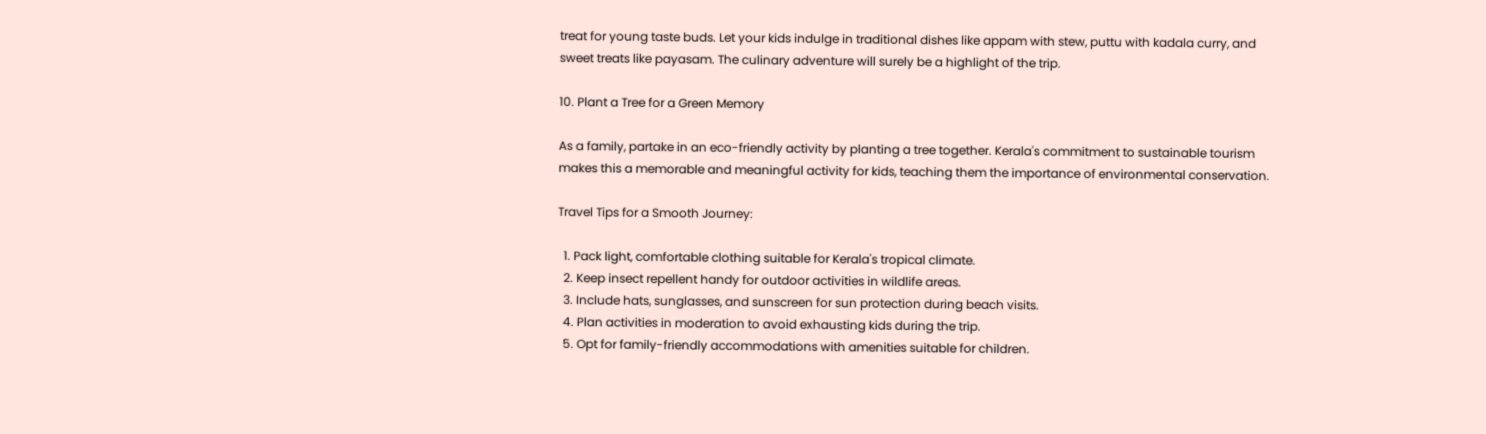treat for young taste buds. Let your kids indulge in traditional dishes like appam with stew, puttu with kadala curry, and sweet treats like payasam. The culinary adventure will surely be a highlight of the trip.

10. Plant a Tree for a Green Memory

As a family, partake in an eco-friendly activity by planting a tree together. Kerala's commitment to sustainable tourism makes this a memorable and meaningful activity for kids, teaching them the importance of environmental conservation.

Travel Tips for a Smooth Journey:

  1. Pack light, comfortable clothing suitable for Kerala's tropical climate.
  2. Keep insect repellent handy for outdoor activities in wildlife areas.
  3. Include hats, sunglasses, and sunscreen for sun protection during beach visits.
  4. Plan activities in moderation to avoid exhausting kids during the trip.
  5. Opt for family-friendly accommodations with amenities suitable for children.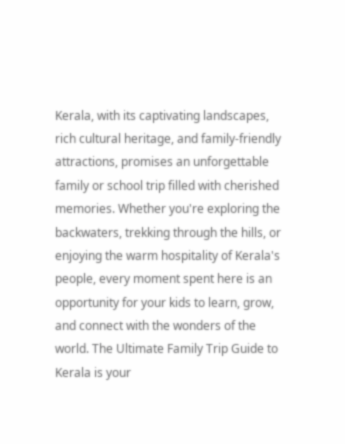Kerala, with its captivating landscapes, rich cultural heritage, and family-friendly attractions, promises an unforgettable family or school trip filled with cherished memories. Whether you're exploring the backwaters, trekking through the hills, or enjoying the warm hospitality of Kerala's people, every moment spent here is an opportunity for your kids to learn, grow, and connect with the wonders of the world. The Ultimate Family Trip Guide to Kerala is your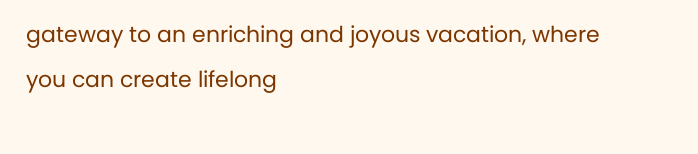gateway to an enriching and joyous vacation, where you can create lifelong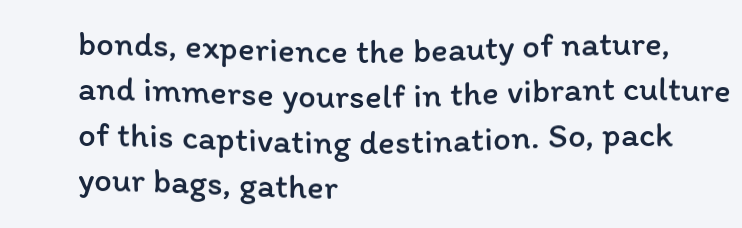bonds, experience the beauty of nature, and immerse yourself in the vibrant culture of this captivating destination. So, pack your bags, gather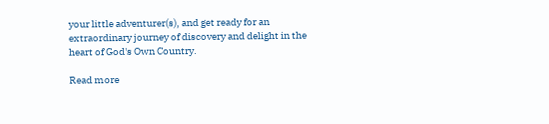your little adventurer(s), and get ready for an extraordinary journey of discovery and delight in the heart of God's Own Country.

Read more